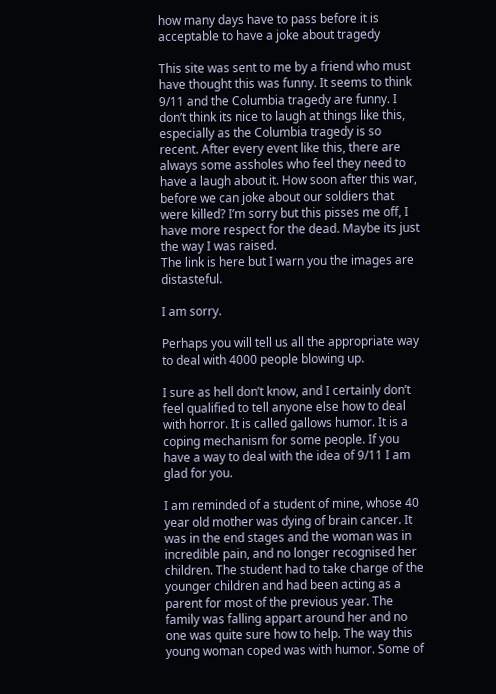how many days have to pass before it is acceptable to have a joke about tragedy

This site was sent to me by a friend who must have thought this was funny. It seems to think 9/11 and the Columbia tragedy are funny. I don’t think its nice to laugh at things like this, especially as the Columbia tragedy is so recent. After every event like this, there are always some assholes who feel they need to have a laugh about it. How soon after this war, before we can joke about our soldiers that were killed? I’m sorry but this pisses me off, I have more respect for the dead. Maybe its just the way I was raised.
The link is here but I warn you the images are distasteful.

I am sorry.

Perhaps you will tell us all the appropriate way to deal with 4000 people blowing up.

I sure as hell don’t know, and I certainly don’t feel qualified to tell anyone else how to deal with horror. It is called gallows humor. It is a coping mechanism for some people. If you have a way to deal with the idea of 9/11 I am glad for you.

I am reminded of a student of mine, whose 40 year old mother was dying of brain cancer. It was in the end stages and the woman was in incredible pain, and no longer recognised her children. The student had to take charge of the younger children and had been acting as a parent for most of the previous year. The family was falling appart around her and no one was quite sure how to help. The way this young woman coped was with humor. Some of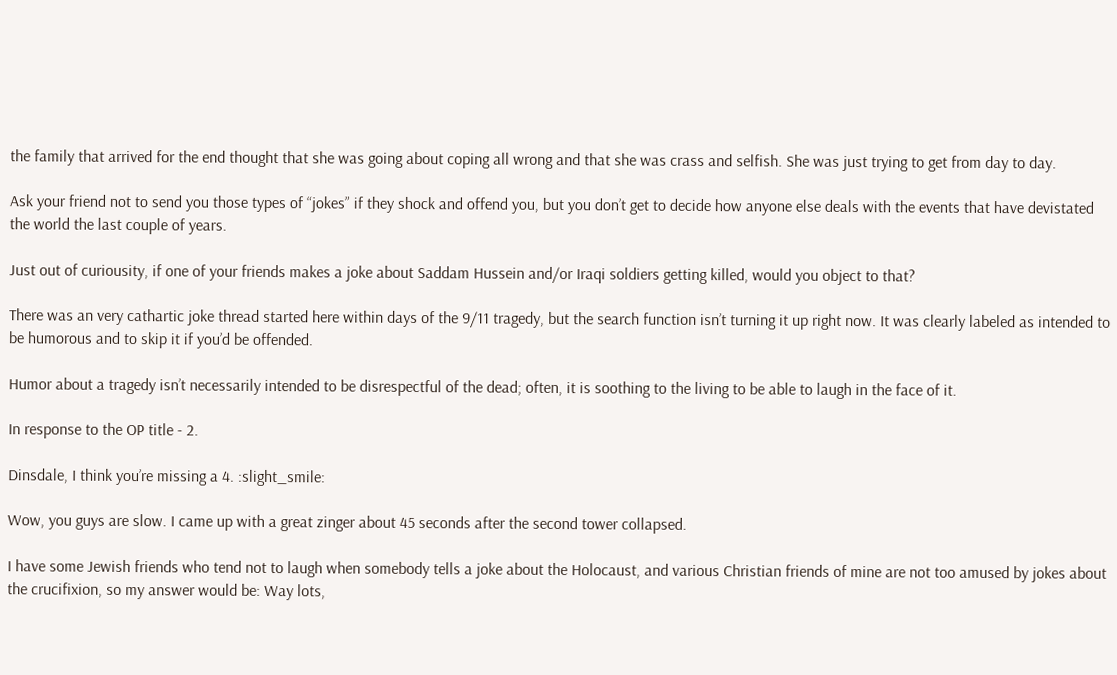the family that arrived for the end thought that she was going about coping all wrong and that she was crass and selfish. She was just trying to get from day to day.

Ask your friend not to send you those types of “jokes” if they shock and offend you, but you don’t get to decide how anyone else deals with the events that have devistated the world the last couple of years.

Just out of curiousity, if one of your friends makes a joke about Saddam Hussein and/or Iraqi soldiers getting killed, would you object to that?

There was an very cathartic joke thread started here within days of the 9/11 tragedy, but the search function isn’t turning it up right now. It was clearly labeled as intended to be humorous and to skip it if you’d be offended.

Humor about a tragedy isn’t necessarily intended to be disrespectful of the dead; often, it is soothing to the living to be able to laugh in the face of it.

In response to the OP title - 2.

Dinsdale, I think you’re missing a 4. :slight_smile:

Wow, you guys are slow. I came up with a great zinger about 45 seconds after the second tower collapsed.

I have some Jewish friends who tend not to laugh when somebody tells a joke about the Holocaust, and various Christian friends of mine are not too amused by jokes about the crucifixion, so my answer would be: Way lots,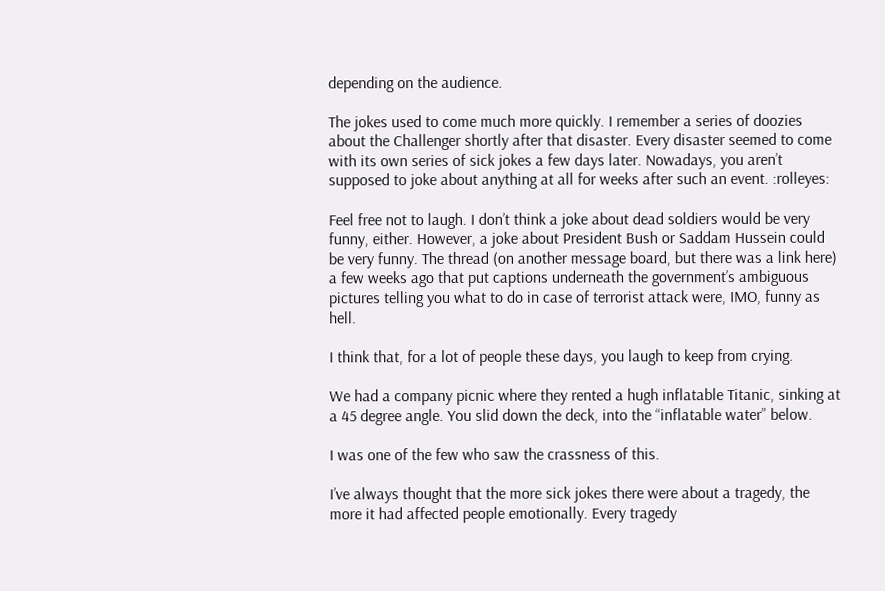depending on the audience.

The jokes used to come much more quickly. I remember a series of doozies about the Challenger shortly after that disaster. Every disaster seemed to come with its own series of sick jokes a few days later. Nowadays, you aren’t supposed to joke about anything at all for weeks after such an event. :rolleyes:

Feel free not to laugh. I don’t think a joke about dead soldiers would be very funny, either. However, a joke about President Bush or Saddam Hussein could be very funny. The thread (on another message board, but there was a link here) a few weeks ago that put captions underneath the government’s ambiguous pictures telling you what to do in case of terrorist attack were, IMO, funny as hell.

I think that, for a lot of people these days, you laugh to keep from crying.

We had a company picnic where they rented a hugh inflatable Titanic, sinking at a 45 degree angle. You slid down the deck, into the “inflatable water” below.

I was one of the few who saw the crassness of this.

I’ve always thought that the more sick jokes there were about a tragedy, the more it had affected people emotionally. Every tragedy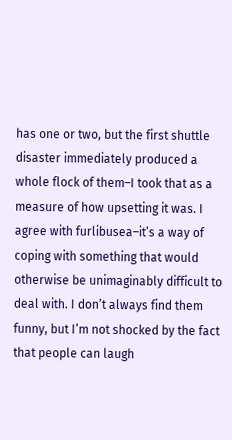has one or two, but the first shuttle disaster immediately produced a whole flock of them–I took that as a measure of how upsetting it was. I agree with furlibusea–it’s a way of coping with something that would otherwise be unimaginably difficult to deal with. I don’t always find them funny, but I’m not shocked by the fact that people can laugh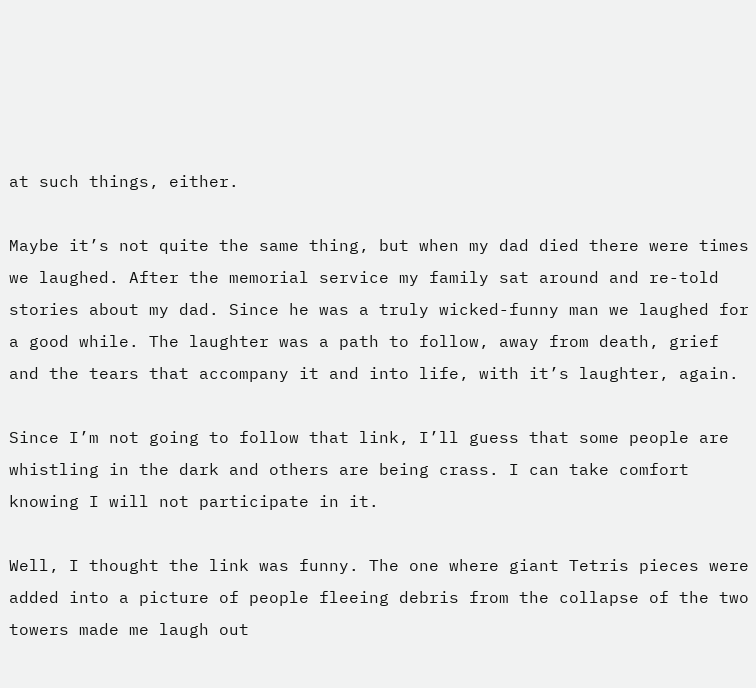at such things, either.

Maybe it’s not quite the same thing, but when my dad died there were times we laughed. After the memorial service my family sat around and re-told stories about my dad. Since he was a truly wicked-funny man we laughed for a good while. The laughter was a path to follow, away from death, grief and the tears that accompany it and into life, with it’s laughter, again.

Since I’m not going to follow that link, I’ll guess that some people are whistling in the dark and others are being crass. I can take comfort knowing I will not participate in it.

Well, I thought the link was funny. The one where giant Tetris pieces were added into a picture of people fleeing debris from the collapse of the two towers made me laugh out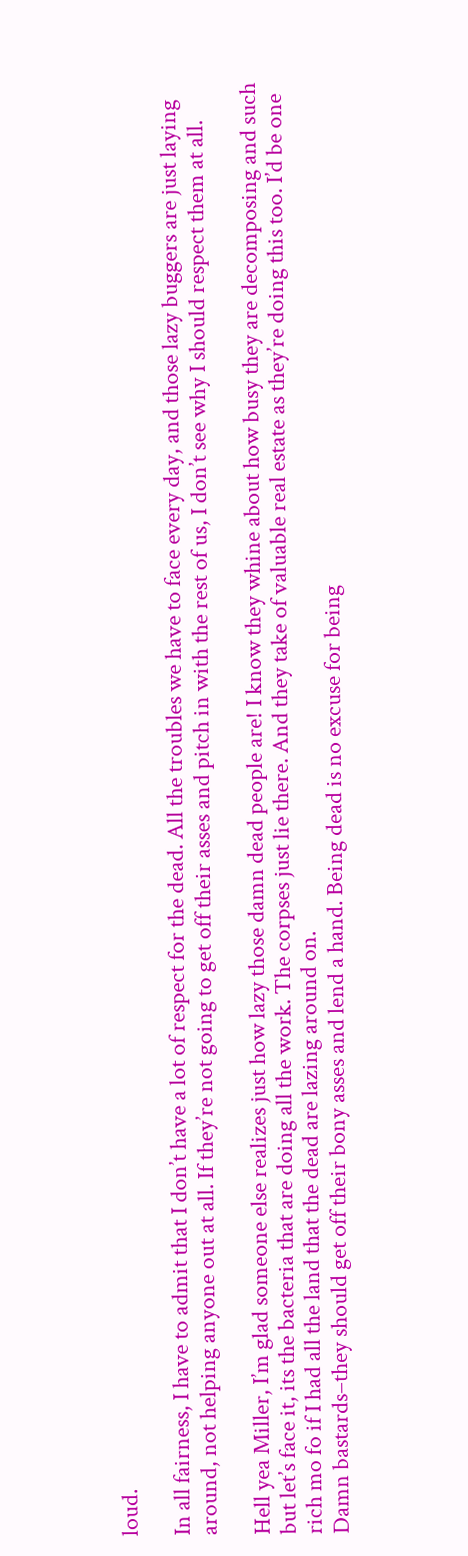loud.

In all fairness, I have to admit that I don’t have a lot of respect for the dead. All the troubles we have to face every day, and those lazy buggers are just laying around, not helping anyone out at all. If they’re not going to get off their asses and pitch in with the rest of us, I don’t see why I should respect them at all.

Hell yea Miller, I’m glad someone else realizes just how lazy those damn dead people are! I know they whine about how busy they are decomposing and such but let’s face it, its the bacteria that are doing all the work. The corpses just lie there. And they take of valuable real estate as they’re doing this too. I’d be one rich mo fo if I had all the land that the dead are lazing around on.
Damn bastards–they should get off their bony asses and lend a hand. Being dead is no excuse for being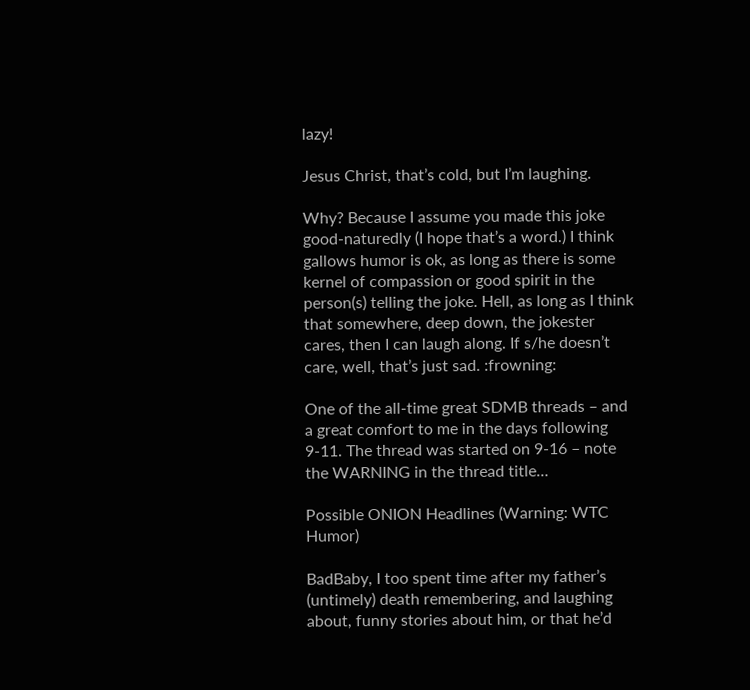lazy!

Jesus Christ, that’s cold, but I’m laughing.

Why? Because I assume you made this joke good-naturedly (I hope that’s a word.) I think gallows humor is ok, as long as there is some kernel of compassion or good spirit in the person(s) telling the joke. Hell, as long as I think that somewhere, deep down, the jokester cares, then I can laugh along. If s/he doesn’t care, well, that’s just sad. :frowning:

One of the all-time great SDMB threads – and a great comfort to me in the days following 9-11. The thread was started on 9-16 – note the WARNING in the thread title…

Possible ONION Headlines (Warning: WTC Humor)

BadBaby, I too spent time after my father’s (untimely) death remembering, and laughing about, funny stories about him, or that he’d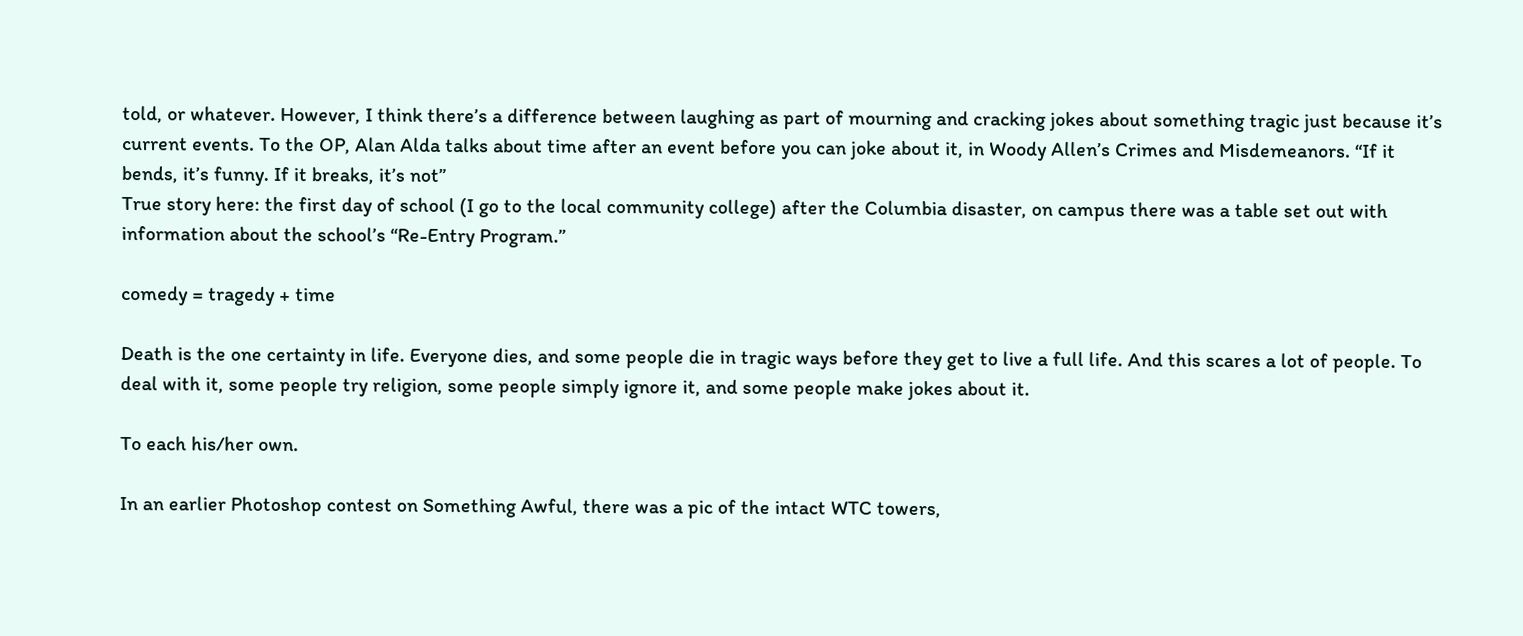told, or whatever. However, I think there’s a difference between laughing as part of mourning and cracking jokes about something tragic just because it’s current events. To the OP, Alan Alda talks about time after an event before you can joke about it, in Woody Allen’s Crimes and Misdemeanors. “If it bends, it’s funny. If it breaks, it’s not”
True story here: the first day of school (I go to the local community college) after the Columbia disaster, on campus there was a table set out with information about the school’s “Re-Entry Program.”

comedy = tragedy + time

Death is the one certainty in life. Everyone dies, and some people die in tragic ways before they get to live a full life. And this scares a lot of people. To deal with it, some people try religion, some people simply ignore it, and some people make jokes about it.

To each his/her own.

In an earlier Photoshop contest on Something Awful, there was a pic of the intact WTC towers,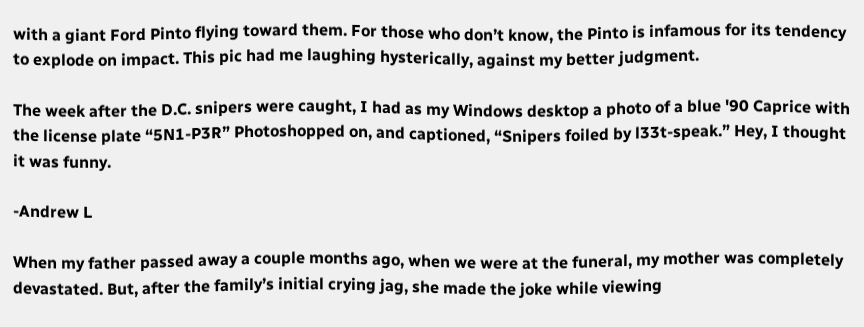with a giant Ford Pinto flying toward them. For those who don’t know, the Pinto is infamous for its tendency to explode on impact. This pic had me laughing hysterically, against my better judgment.

The week after the D.C. snipers were caught, I had as my Windows desktop a photo of a blue '90 Caprice with the license plate “5N1-P3R” Photoshopped on, and captioned, “Snipers foiled by l33t-speak.” Hey, I thought it was funny.

-Andrew L

When my father passed away a couple months ago, when we were at the funeral, my mother was completely devastated. But, after the family’s initial crying jag, she made the joke while viewing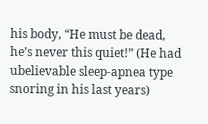his body, “He must be dead, he’s never this quiet!” (He had ubelievable sleep-apnea type snoring in his last years)